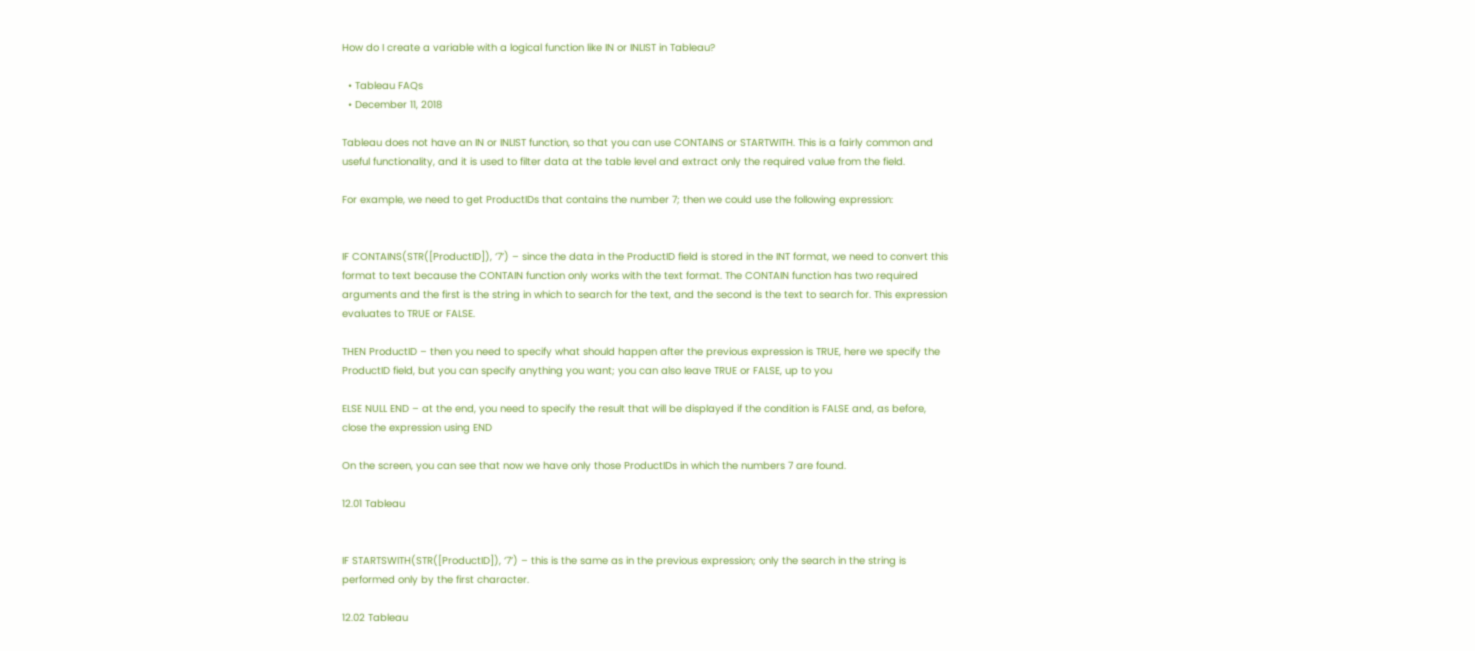How do I create a variable with a logical function like IN or INLIST in Tableau?

  • Tableau FAQs
  • December 11, 2018

Tableau does not have an IN or INLIST function, so that you can use CONTAINS or STARTWITH. This is a fairly common and useful functionality, and it is used to filter data at the table level and extract only the required value from the field.

For example, we need to get ProductIDs that contains the number 7; then we could use the following expression:


IF CONTAINS(STR([ProductID]), ‘7’) – since the data in the ProductID field is stored in the INT format, we need to convert this format to text because the CONTAIN function only works with the text format. The CONTAIN function has two required arguments and the first is the string in which to search for the text, and the second is the text to search for. This expression evaluates to TRUE or FALSE.

THEN ProductID – then you need to specify what should happen after the previous expression is TRUE, here we specify the ProductID field, but you can specify anything you want; you can also leave TRUE or FALSE, up to you

ELSE NULL END – at the end, you need to specify the result that will be displayed if the condition is FALSE and, as before, close the expression using END

On the screen, you can see that now we have only those ProductIDs in which the numbers 7 are found.

12.01 Tableau


IF STARTSWITH(STR([ProductID]), ‘7’) – this is the same as in the previous expression; only the search in the string is performed only by the first character.

12.02 Tableau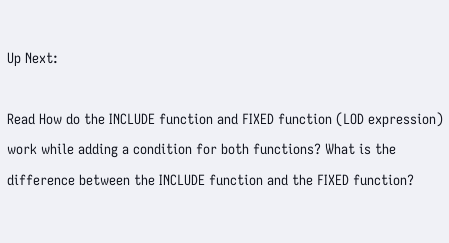Up Next:

Read How do the INCLUDE function and FIXED function (LOD expression) work while adding a condition for both functions? What is the difference between the INCLUDE function and the FIXED function?